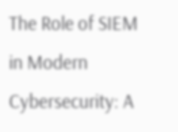The Role of SIEM in Modern Cybersecurity: A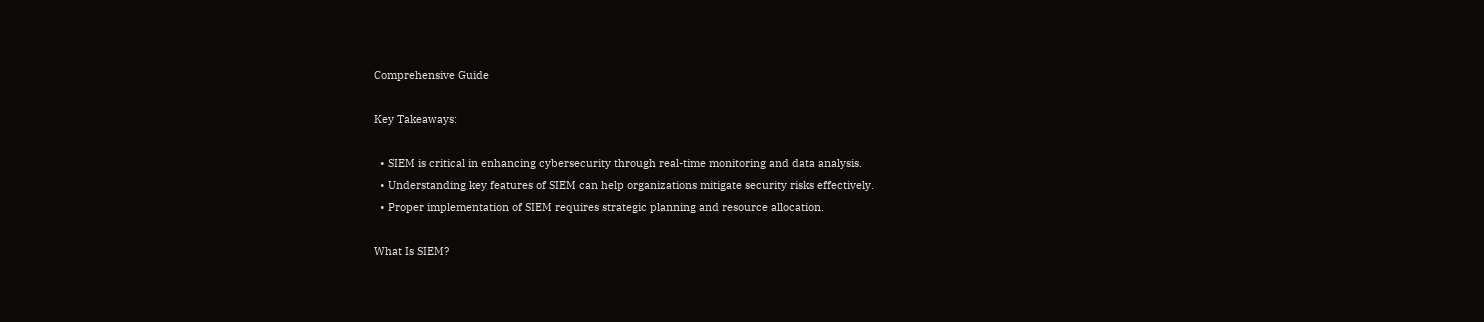Comprehensive Guide

Key Takeaways:

  • SIEM is critical in enhancing cybersecurity through real-time monitoring and data analysis.
  • Understanding key features of SIEM can help organizations mitigate security risks effectively.
  • Proper implementation of SIEM requires strategic planning and resource allocation.

What Is SIEM?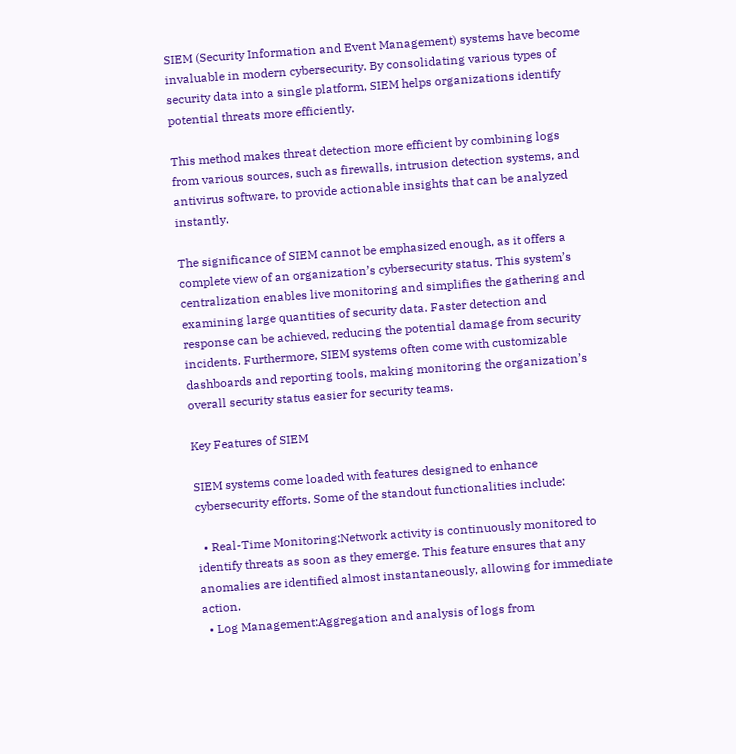SIEM (Security Information and Event Management) systems have become invaluable in modern cybersecurity. By consolidating various types of security data into a single platform, SIEM helps organizations identify potential threats more efficiently.

This method makes threat detection more efficient by combining logs from various sources, such as firewalls, intrusion detection systems, and antivirus software, to provide actionable insights that can be analyzed instantly.

The significance of SIEM cannot be emphasized enough, as it offers a complete view of an organization’s cybersecurity status. This system’s centralization enables live monitoring and simplifies the gathering and examining large quantities of security data. Faster detection and response can be achieved, reducing the potential damage from security incidents. Furthermore, SIEM systems often come with customizable dashboards and reporting tools, making monitoring the organization’s overall security status easier for security teams.

Key Features of SIEM

SIEM systems come loaded with features designed to enhance cybersecurity efforts. Some of the standout functionalities include:

  • Real-Time Monitoring:Network activity is continuously monitored to identify threats as soon as they emerge. This feature ensures that any anomalies are identified almost instantaneously, allowing for immediate action.
  • Log Management:Aggregation and analysis of logs from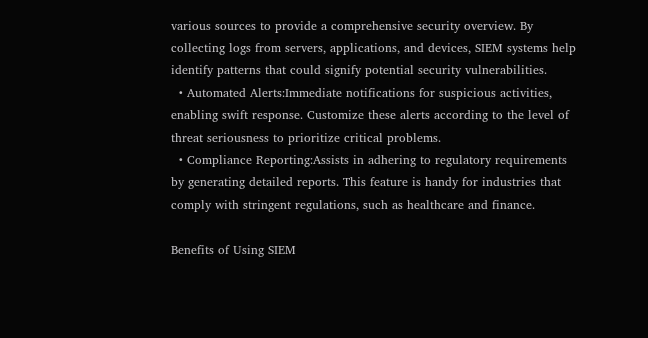various sources to provide a comprehensive security overview. By collecting logs from servers, applications, and devices, SIEM systems help identify patterns that could signify potential security vulnerabilities.
  • Automated Alerts:Immediate notifications for suspicious activities, enabling swift response. Customize these alerts according to the level of threat seriousness to prioritize critical problems.
  • Compliance Reporting:Assists in adhering to regulatory requirements by generating detailed reports. This feature is handy for industries that comply with stringent regulations, such as healthcare and finance.

Benefits of Using SIEM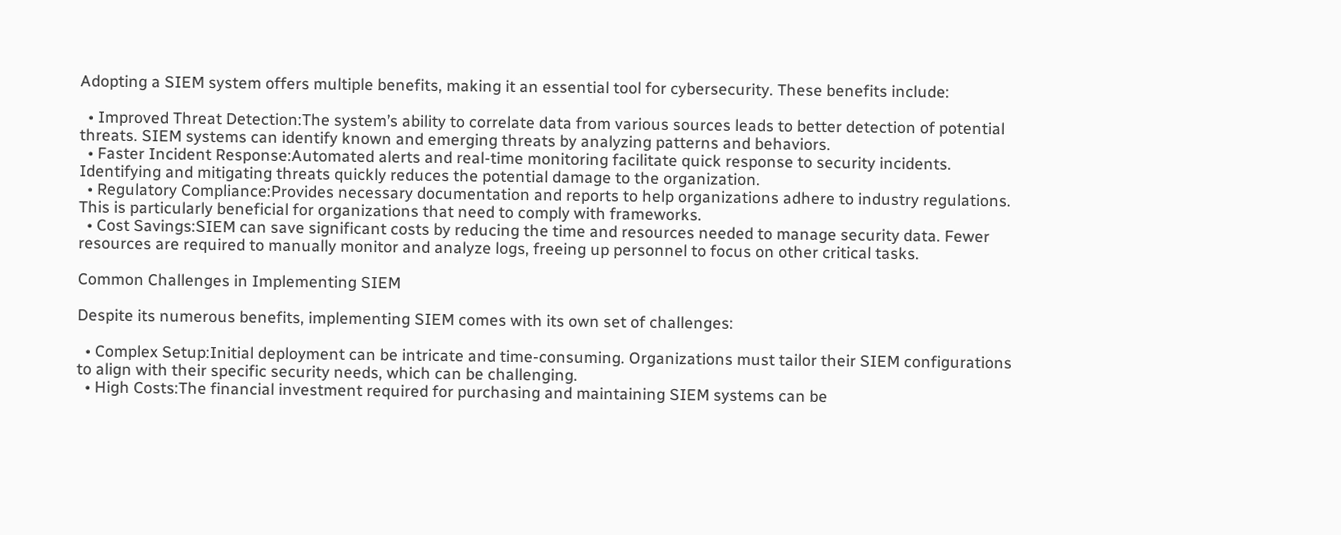Adopting a SIEM system offers multiple benefits, making it an essential tool for cybersecurity. These benefits include:

  • Improved Threat Detection:The system’s ability to correlate data from various sources leads to better detection of potential threats. SIEM systems can identify known and emerging threats by analyzing patterns and behaviors.
  • Faster Incident Response:Automated alerts and real-time monitoring facilitate quick response to security incidents. Identifying and mitigating threats quickly reduces the potential damage to the organization.
  • Regulatory Compliance:Provides necessary documentation and reports to help organizations adhere to industry regulations. This is particularly beneficial for organizations that need to comply with frameworks.
  • Cost Savings:SIEM can save significant costs by reducing the time and resources needed to manage security data. Fewer resources are required to manually monitor and analyze logs, freeing up personnel to focus on other critical tasks.

Common Challenges in Implementing SIEM

Despite its numerous benefits, implementing SIEM comes with its own set of challenges:

  • Complex Setup:Initial deployment can be intricate and time-consuming. Organizations must tailor their SIEM configurations to align with their specific security needs, which can be challenging.
  • High Costs:The financial investment required for purchasing and maintaining SIEM systems can be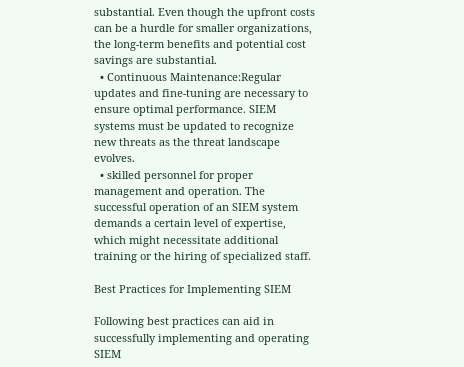substantial. Even though the upfront costs can be a hurdle for smaller organizations, the long-term benefits and potential cost savings are substantial.
  • Continuous Maintenance:Regular updates and fine-tuning are necessary to ensure optimal performance. SIEM systems must be updated to recognize new threats as the threat landscape evolves.
  • skilled personnel for proper management and operation. The successful operation of an SIEM system demands a certain level of expertise, which might necessitate additional training or the hiring of specialized staff.

Best Practices for Implementing SIEM

Following best practices can aid in successfully implementing and operating SIEM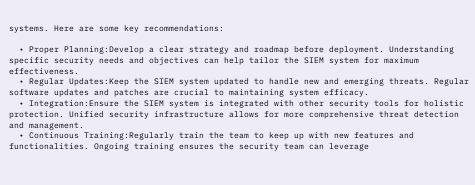systems. Here are some key recommendations:

  • Proper Planning:Develop a clear strategy and roadmap before deployment. Understanding specific security needs and objectives can help tailor the SIEM system for maximum effectiveness.
  • Regular Updates:Keep the SIEM system updated to handle new and emerging threats. Regular software updates and patches are crucial to maintaining system efficacy.
  • Integration:Ensure the SIEM system is integrated with other security tools for holistic protection. Unified security infrastructure allows for more comprehensive threat detection and management.
  • Continuous Training:Regularly train the team to keep up with new features and functionalities. Ongoing training ensures the security team can leverage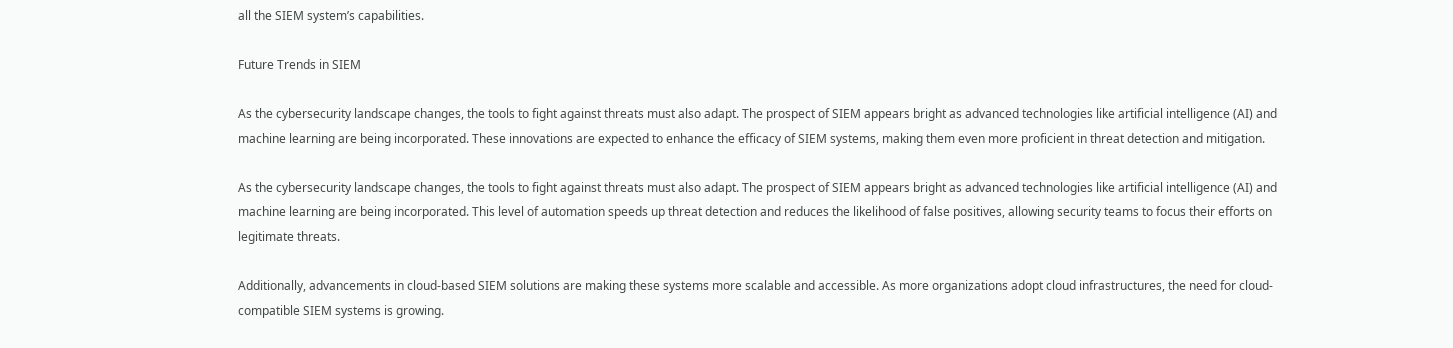all the SIEM system’s capabilities.

Future Trends in SIEM

As the cybersecurity landscape changes, the tools to fight against threats must also adapt. The prospect of SIEM appears bright as advanced technologies like artificial intelligence (AI) and machine learning are being incorporated. These innovations are expected to enhance the efficacy of SIEM systems, making them even more proficient in threat detection and mitigation.

As the cybersecurity landscape changes, the tools to fight against threats must also adapt. The prospect of SIEM appears bright as advanced technologies like artificial intelligence (AI) and machine learning are being incorporated. This level of automation speeds up threat detection and reduces the likelihood of false positives, allowing security teams to focus their efforts on legitimate threats.

Additionally, advancements in cloud-based SIEM solutions are making these systems more scalable and accessible. As more organizations adopt cloud infrastructures, the need for cloud-compatible SIEM systems is growing.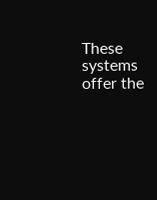These systems offer the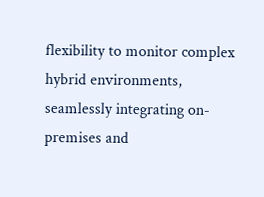flexibility to monitor complex hybrid environments, seamlessly integrating on-premises and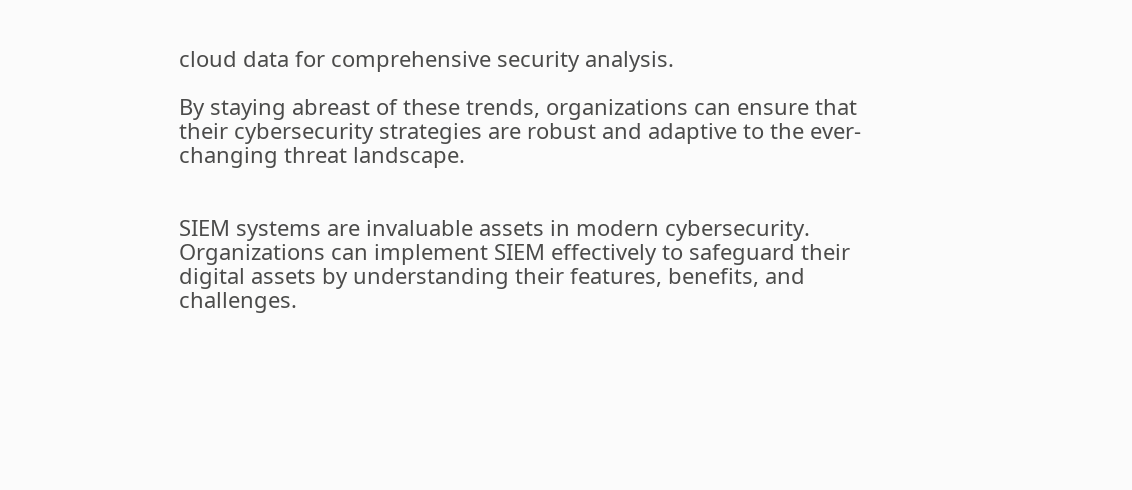cloud data for comprehensive security analysis.

By staying abreast of these trends, organizations can ensure that their cybersecurity strategies are robust and adaptive to the ever-changing threat landscape.


SIEM systems are invaluable assets in modern cybersecurity. Organizations can implement SIEM effectively to safeguard their digital assets by understanding their features, benefits, and challenges.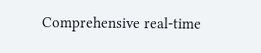Comprehensive real-time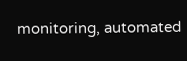monitoring, automated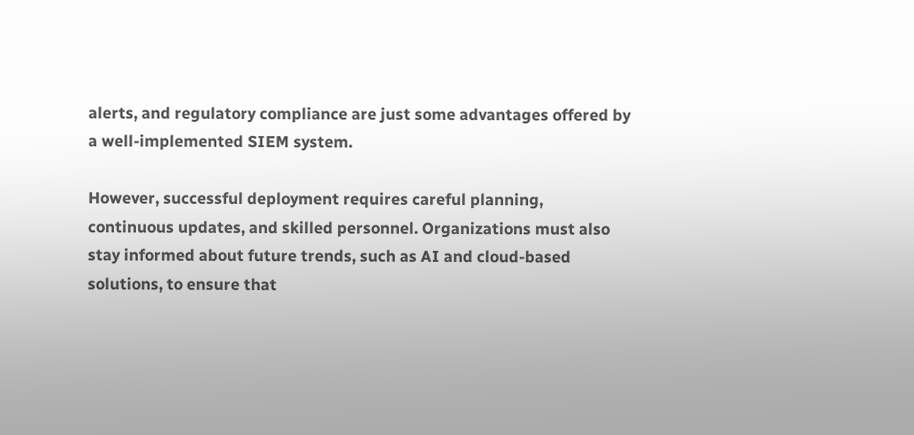alerts, and regulatory compliance are just some advantages offered by a well-implemented SIEM system.

However, successful deployment requires careful planning, continuous updates, and skilled personnel. Organizations must also stay informed about future trends, such as AI and cloud-based solutions, to ensure that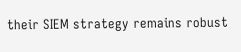their SIEM strategy remains robust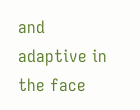and adaptive in the face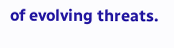of evolving threats.